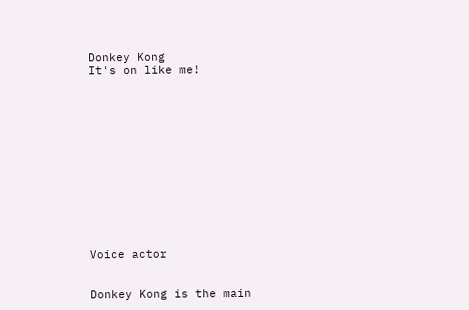Donkey Kong
It's on like me!













Voice actor


Donkey Kong is the main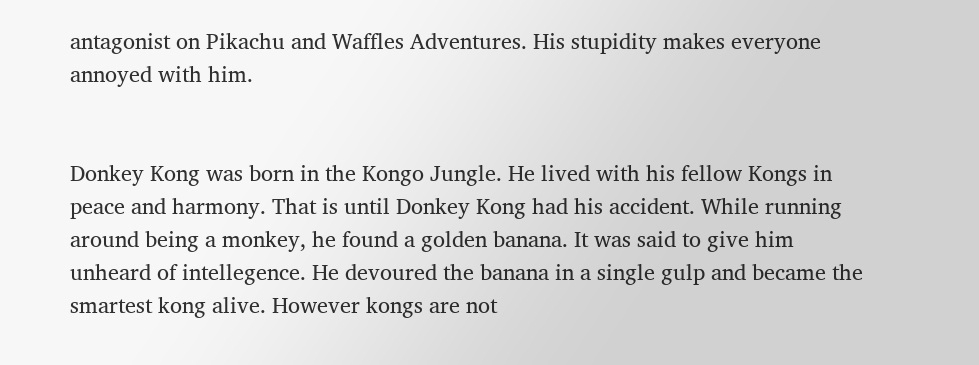antagonist on Pikachu and Waffles Adventures. His stupidity makes everyone annoyed with him.


Donkey Kong was born in the Kongo Jungle. He lived with his fellow Kongs in peace and harmony. That is until Donkey Kong had his accident. While running around being a monkey, he found a golden banana. It was said to give him unheard of intellegence. He devoured the banana in a single gulp and became the smartest kong alive. However kongs are not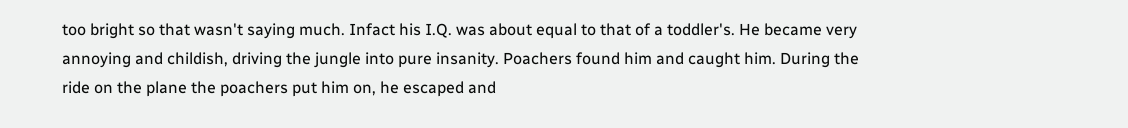too bright so that wasn't saying much. Infact his I.Q. was about equal to that of a toddler's. He became very annoying and childish, driving the jungle into pure insanity. Poachers found him and caught him. During the ride on the plane the poachers put him on, he escaped and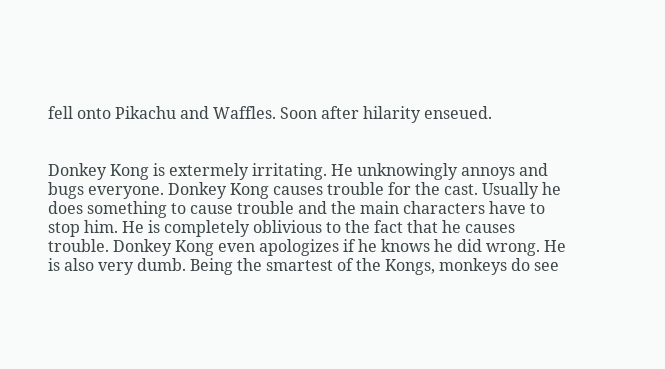fell onto Pikachu and Waffles. Soon after hilarity enseued.


Donkey Kong is extermely irritating. He unknowingly annoys and bugs everyone. Donkey Kong causes trouble for the cast. Usually he does something to cause trouble and the main characters have to stop him. He is completely oblivious to the fact that he causes trouble. Donkey Kong even apologizes if he knows he did wrong. He is also very dumb. Being the smartest of the Kongs, monkeys do see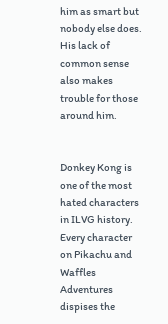him as smart but nobody else does. His lack of common sense also makes trouble for those around him.


Donkey Kong is one of the most hated characters in ILVG history. Every character on Pikachu and Waffles Adventures dispises the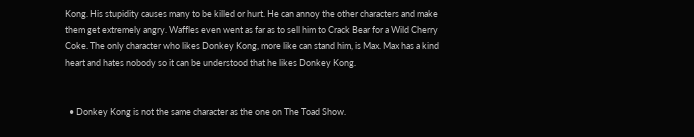Kong. His stupidity causes many to be killed or hurt. He can annoy the other characters and make them get extremely angry. Waffles even went as far as to sell him to Crack Bear for a Wild Cherry Coke. The only character who likes Donkey Kong, more like can stand him, is Max. Max has a kind heart and hates nobody so it can be understood that he likes Donkey Kong.


  • Donkey Kong is not the same character as the one on The Toad Show.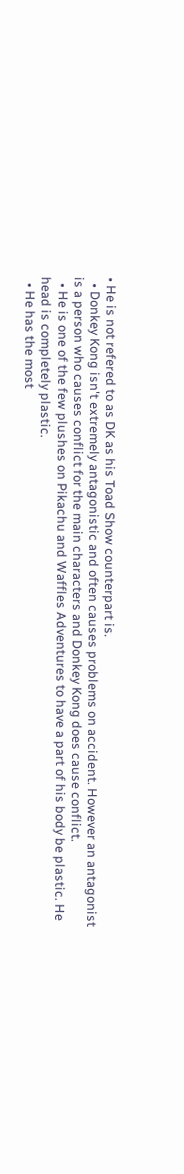• He is not refered to as DK as his Toad Show counterpart is.
  • Donkey Kong isn't extremely antagonistic and often causes problems on accident. However an antagonist is a person who causes conflict for the main characters and Donkey Kong does cause conflict.
  • He is one of the few plushes on Pikachu and Waffles Adventures to have a part of his body be plastic. He head is completely plastic.
  • He has the most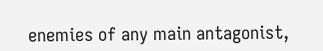enemies of any main antagonist,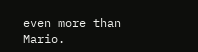even more than Mario.